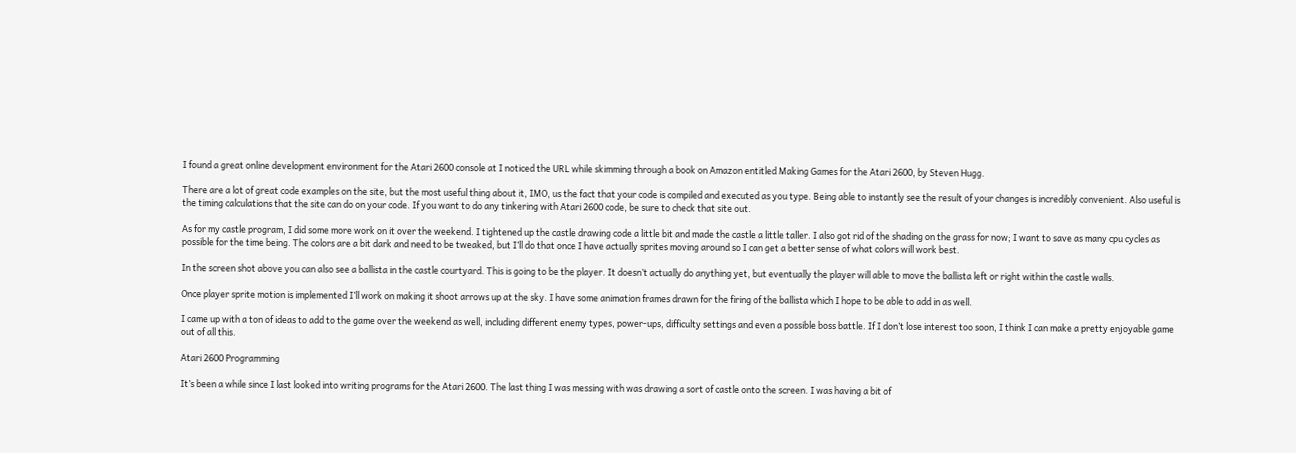I found a great online development environment for the Atari 2600 console at I noticed the URL while skimming through a book on Amazon entitled Making Games for the Atari 2600, by Steven Hugg.

There are a lot of great code examples on the site, but the most useful thing about it, IMO, us the fact that your code is compiled and executed as you type. Being able to instantly see the result of your changes is incredibly convenient. Also useful is the timing calculations that the site can do on your code. If you want to do any tinkering with Atari 2600 code, be sure to check that site out.

As for my castle program, I did some more work on it over the weekend. I tightened up the castle drawing code a little bit and made the castle a little taller. I also got rid of the shading on the grass for now; I want to save as many cpu cycles as possible for the time being. The colors are a bit dark and need to be tweaked, but I’ll do that once I have actually sprites moving around so I can get a better sense of what colors will work best.

In the screen shot above you can also see a ballista in the castle courtyard. This is going to be the player. It doesn’t actually do anything yet, but eventually the player will able to move the ballista left or right within the castle walls.

Once player sprite motion is implemented I’ll work on making it shoot arrows up at the sky. I have some animation frames drawn for the firing of the ballista which I hope to be able to add in as well.

I came up with a ton of ideas to add to the game over the weekend as well, including different enemy types, power-ups, difficulty settings and even a possible boss battle. If I don’t lose interest too soon, I think I can make a pretty enjoyable game out of all this.

Atari 2600 Programming

It’s been a while since I last looked into writing programs for the Atari 2600. The last thing I was messing with was drawing a sort of castle onto the screen. I was having a bit of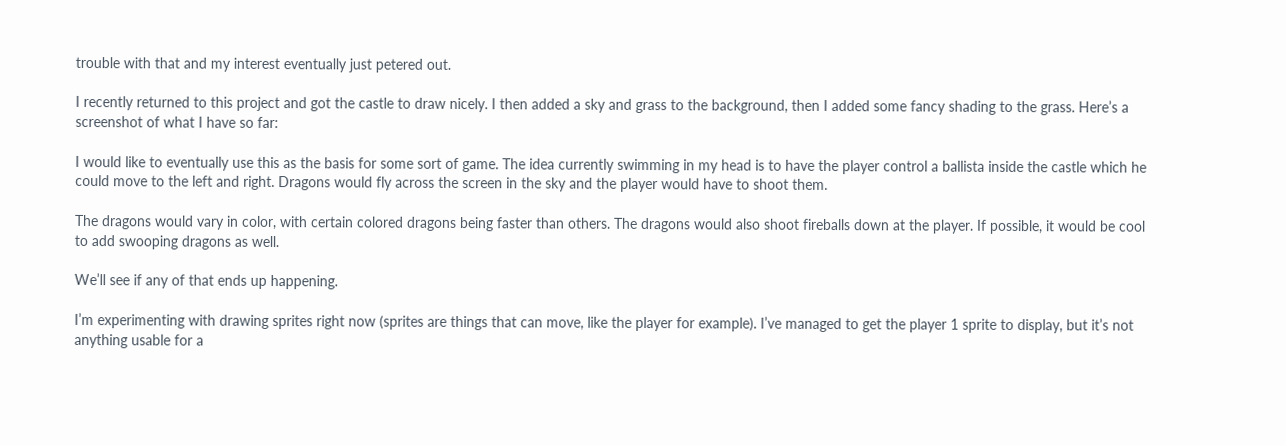trouble with that and my interest eventually just petered out.

I recently returned to this project and got the castle to draw nicely. I then added a sky and grass to the background, then I added some fancy shading to the grass. Here’s a screenshot of what I have so far:

I would like to eventually use this as the basis for some sort of game. The idea currently swimming in my head is to have the player control a ballista inside the castle which he could move to the left and right. Dragons would fly across the screen in the sky and the player would have to shoot them.

The dragons would vary in color, with certain colored dragons being faster than others. The dragons would also shoot fireballs down at the player. If possible, it would be cool to add swooping dragons as well.

We’ll see if any of that ends up happening.

I’m experimenting with drawing sprites right now (sprites are things that can move, like the player for example). I’ve managed to get the player 1 sprite to display, but it’s not anything usable for a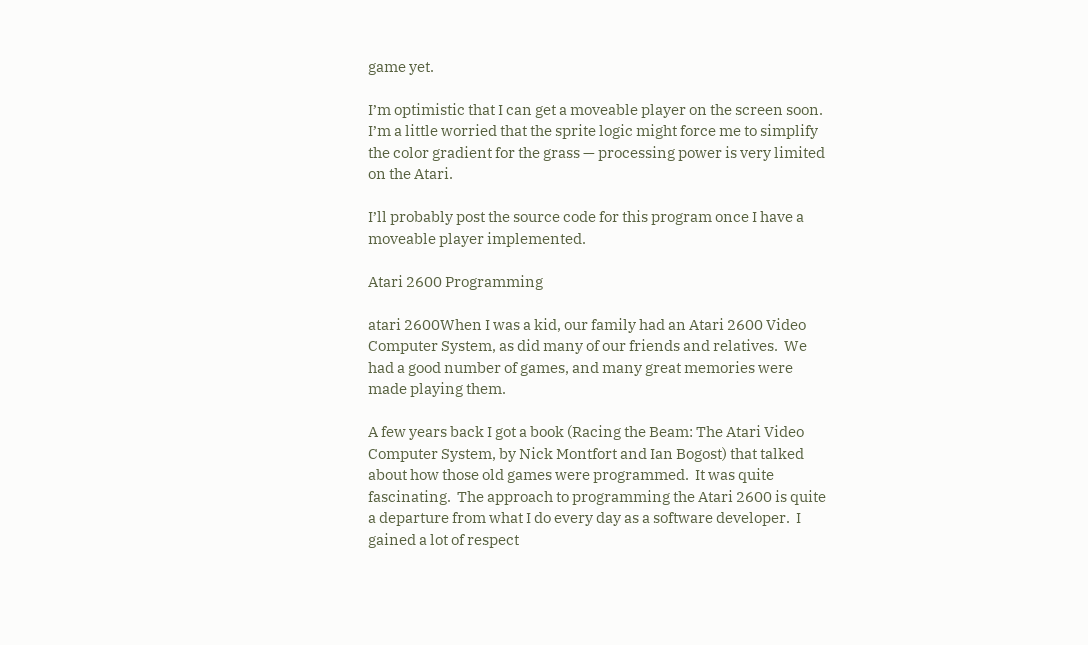game yet.

I’m optimistic that I can get a moveable player on the screen soon. I’m a little worried that the sprite logic might force me to simplify the color gradient for the grass — processing power is very limited on the Atari.

I’ll probably post the source code for this program once I have a moveable player implemented.

Atari 2600 Programming

atari 2600When I was a kid, our family had an Atari 2600 Video Computer System, as did many of our friends and relatives.  We had a good number of games, and many great memories were made playing them.

A few years back I got a book (Racing the Beam: The Atari Video Computer System, by Nick Montfort and Ian Bogost) that talked about how those old games were programmed.  It was quite fascinating.  The approach to programming the Atari 2600 is quite a departure from what I do every day as a software developer.  I gained a lot of respect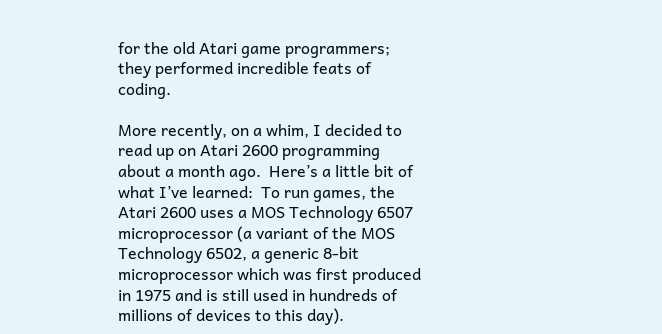for the old Atari game programmers; they performed incredible feats of coding.

More recently, on a whim, I decided to read up on Atari 2600 programming about a month ago.  Here’s a little bit of what I’ve learned:  To run games, the Atari 2600 uses a MOS Technology 6507 microprocessor (a variant of the MOS Technology 6502, a generic 8-bit microprocessor which was first produced in 1975 and is still used in hundreds of millions of devices to this day).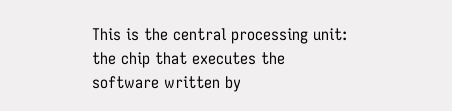This is the central processing unit: the chip that executes the software written by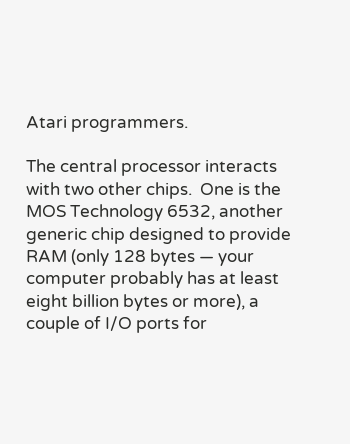Atari programmers.

The central processor interacts with two other chips.  One is the MOS Technology 6532, another generic chip designed to provide RAM (only 128 bytes — your computer probably has at least eight billion bytes or more), a couple of I/O ports for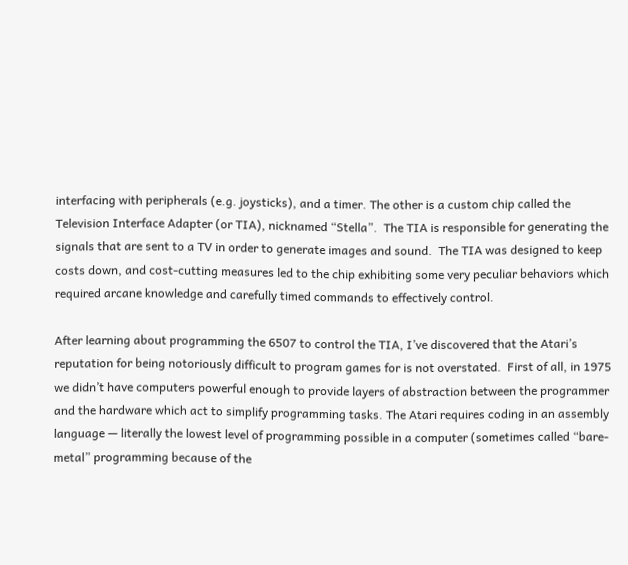interfacing with peripherals (e.g. joysticks), and a timer. The other is a custom chip called the Television Interface Adapter (or TIA), nicknamed “Stella”.  The TIA is responsible for generating the signals that are sent to a TV in order to generate images and sound.  The TIA was designed to keep costs down, and cost-cutting measures led to the chip exhibiting some very peculiar behaviors which required arcane knowledge and carefully timed commands to effectively control.

After learning about programming the 6507 to control the TIA, I’ve discovered that the Atari’s reputation for being notoriously difficult to program games for is not overstated.  First of all, in 1975 we didn’t have computers powerful enough to provide layers of abstraction between the programmer and the hardware which act to simplify programming tasks. The Atari requires coding in an assembly language — literally the lowest level of programming possible in a computer (sometimes called “bare-metal” programming because of the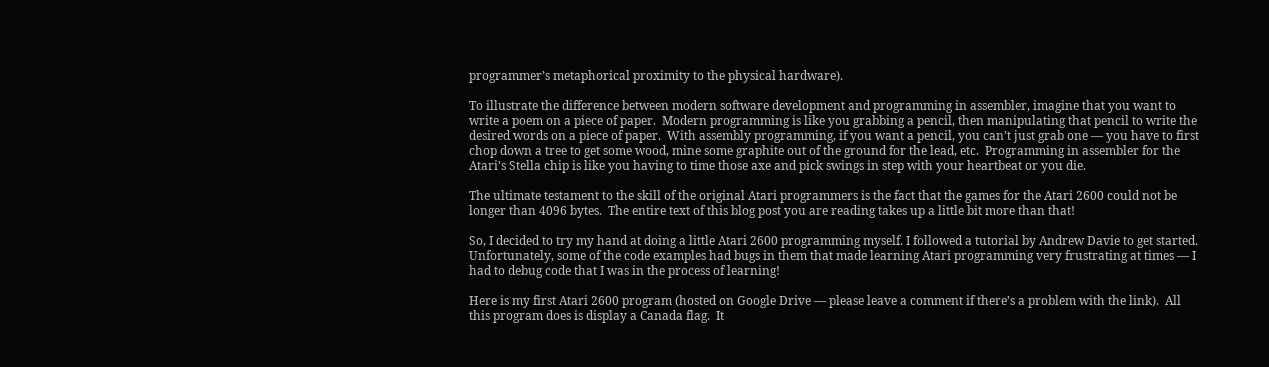programmer’s metaphorical proximity to the physical hardware).

To illustrate the difference between modern software development and programming in assembler, imagine that you want to write a poem on a piece of paper.  Modern programming is like you grabbing a pencil, then manipulating that pencil to write the desired words on a piece of paper.  With assembly programming, if you want a pencil, you can’t just grab one — you have to first chop down a tree to get some wood, mine some graphite out of the ground for the lead, etc.  Programming in assembler for the Atari’s Stella chip is like you having to time those axe and pick swings in step with your heartbeat or you die.

The ultimate testament to the skill of the original Atari programmers is the fact that the games for the Atari 2600 could not be longer than 4096 bytes.  The entire text of this blog post you are reading takes up a little bit more than that!

So, I decided to try my hand at doing a little Atari 2600 programming myself. I followed a tutorial by Andrew Davie to get started.  Unfortunately, some of the code examples had bugs in them that made learning Atari programming very frustrating at times — I had to debug code that I was in the process of learning!

Here is my first Atari 2600 program (hosted on Google Drive — please leave a comment if there’s a problem with the link).  All this program does is display a Canada flag.  It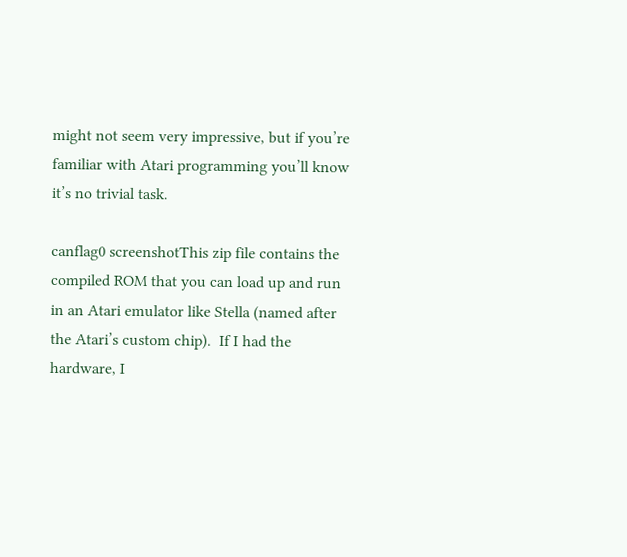might not seem very impressive, but if you’re familiar with Atari programming you’ll know it’s no trivial task.

canflag0 screenshotThis zip file contains the compiled ROM that you can load up and run in an Atari emulator like Stella (named after the Atari’s custom chip).  If I had the hardware, I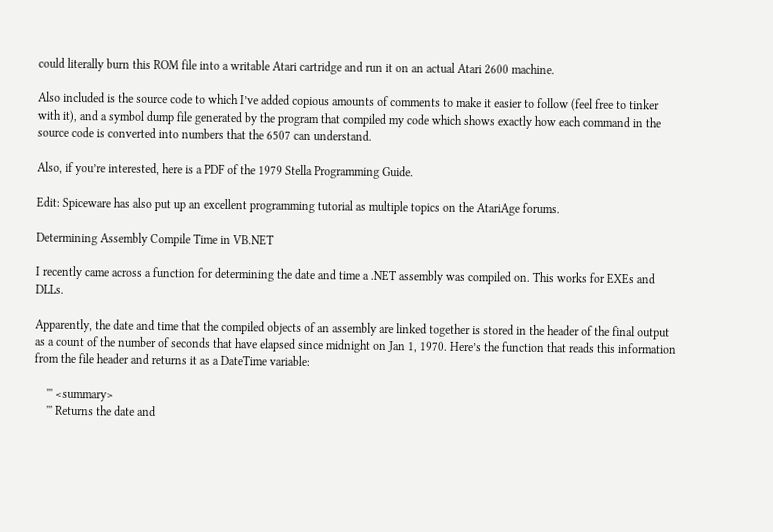could literally burn this ROM file into a writable Atari cartridge and run it on an actual Atari 2600 machine.

Also included is the source code to which I’ve added copious amounts of comments to make it easier to follow (feel free to tinker with it), and a symbol dump file generated by the program that compiled my code which shows exactly how each command in the source code is converted into numbers that the 6507 can understand.

Also, if you’re interested, here is a PDF of the 1979 Stella Programming Guide.

Edit: Spiceware has also put up an excellent programming tutorial as multiple topics on the AtariAge forums.

Determining Assembly Compile Time in VB.NET

I recently came across a function for determining the date and time a .NET assembly was compiled on. This works for EXEs and DLLs.

Apparently, the date and time that the compiled objects of an assembly are linked together is stored in the header of the final output as a count of the number of seconds that have elapsed since midnight on Jan 1, 1970. Here’s the function that reads this information from the file header and returns it as a DateTime variable:

    ''' <summary>
    ''' Returns the date and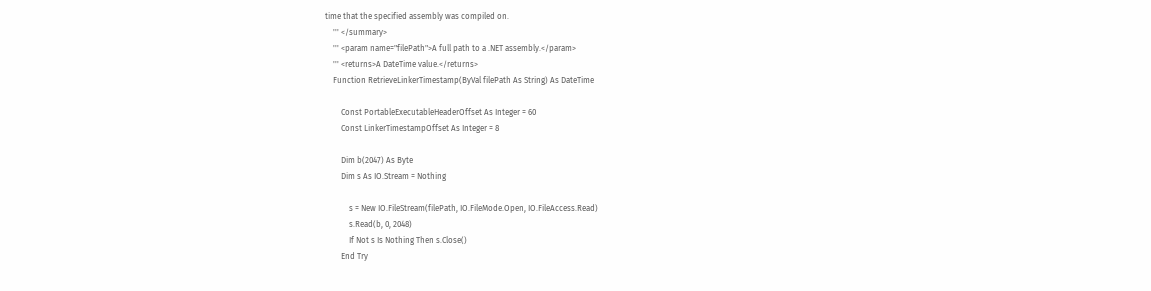time that the specified assembly was compiled on.
    ''' </summary>
    ''' <param name="filePath">A full path to a .NET assembly.</param>
    ''' <returns>A DateTime value.</returns>
    Function RetrieveLinkerTimestamp(ByVal filePath As String) As DateTime

        Const PortableExecutableHeaderOffset As Integer = 60
        Const LinkerTimestampOffset As Integer = 8

        Dim b(2047) As Byte
        Dim s As IO.Stream = Nothing

            s = New IO.FileStream(filePath, IO.FileMode.Open, IO.FileAccess.Read)
            s.Read(b, 0, 2048)
            If Not s Is Nothing Then s.Close()
        End Try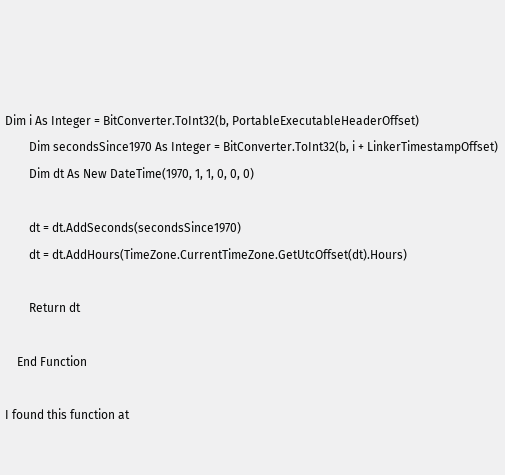Dim i As Integer = BitConverter.ToInt32(b, PortableExecutableHeaderOffset)
        Dim secondsSince1970 As Integer = BitConverter.ToInt32(b, i + LinkerTimestampOffset)
        Dim dt As New DateTime(1970, 1, 1, 0, 0, 0)

        dt = dt.AddSeconds(secondsSince1970)
        dt = dt.AddHours(TimeZone.CurrentTimeZone.GetUtcOffset(dt).Hours)

        Return dt

    End Function

I found this function at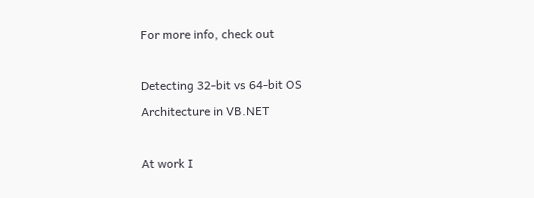For more info, check out

Detecting 32-bit vs 64-bit OS Architecture in VB.NET

At work I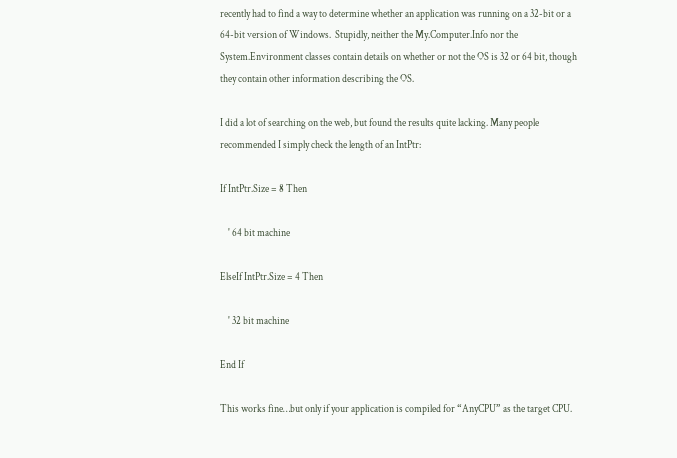recently had to find a way to determine whether an application was running on a 32-bit or a 64-bit version of Windows.  Stupidly, neither the My.Computer.Info nor the System.Environment classes contain details on whether or not the OS is 32 or 64 bit, though they contain other information describing the OS.

I did a lot of searching on the web, but found the results quite lacking. Many people recommended I simply check the length of an IntPtr:

If IntPtr.Size = 8 Then

    ' 64 bit machine

ElseIf IntPtr.Size = 4 Then

    ' 32 bit machine

End If

This works fine…but only if your application is compiled for “AnyCPU” as the target CPU.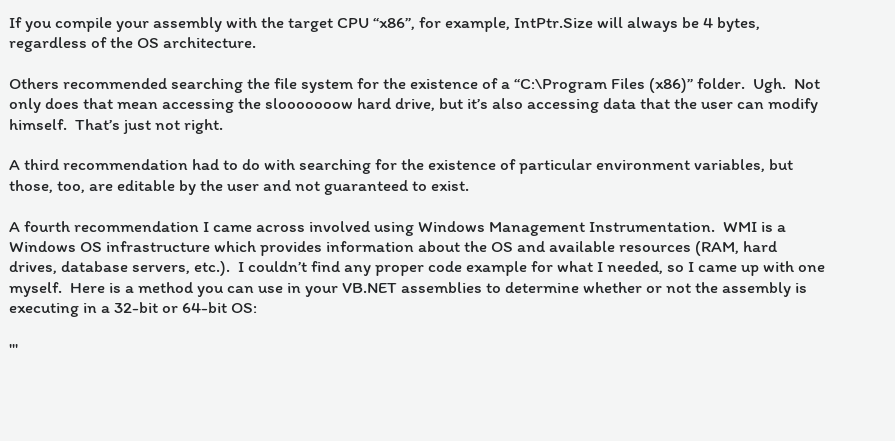If you compile your assembly with the target CPU “x86”, for example, IntPtr.Size will always be 4 bytes, regardless of the OS architecture.

Others recommended searching the file system for the existence of a “C:\Program Files (x86)” folder.  Ugh.  Not only does that mean accessing the slooooooow hard drive, but it’s also accessing data that the user can modify himself.  That’s just not right.

A third recommendation had to do with searching for the existence of particular environment variables, but those, too, are editable by the user and not guaranteed to exist.

A fourth recommendation I came across involved using Windows Management Instrumentation.  WMI is a Windows OS infrastructure which provides information about the OS and available resources (RAM, hard drives, database servers, etc.).  I couldn’t find any proper code example for what I needed, so I came up with one myself.  Here is a method you can use in your VB.NET assemblies to determine whether or not the assembly is executing in a 32-bit or 64-bit OS:

'''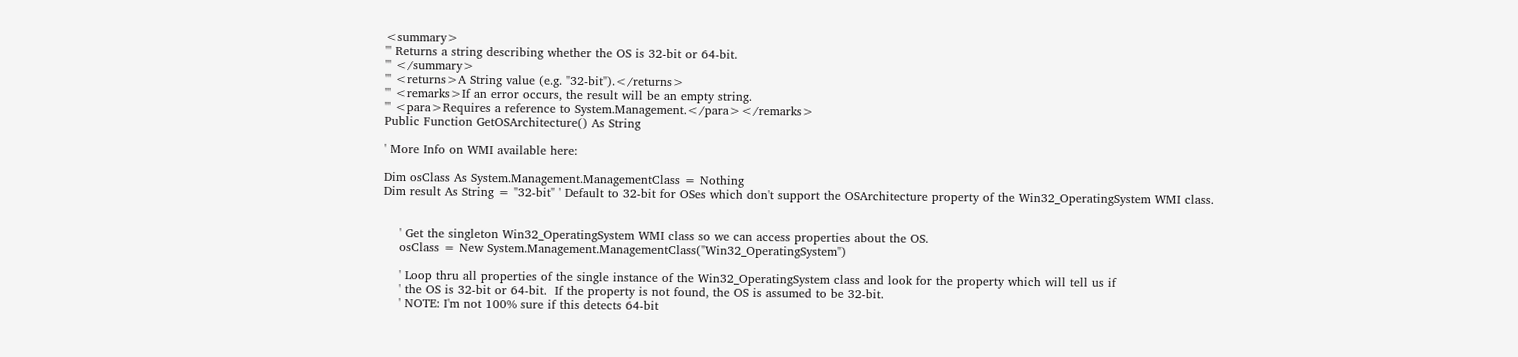<summary>
''' Returns a string describing whether the OS is 32-bit or 64-bit.
''' </summary>
''' <returns>A String value (e.g. "32-bit").</returns>
''' <remarks>If an error occurs, the result will be an empty string.
''' <para>Requires a reference to System.Management.</para></remarks>
Public Function GetOSArchitecture() As String

' More Info on WMI available here:

Dim osClass As System.Management.ManagementClass = Nothing
Dim result As String = "32-bit" ' Default to 32-bit for OSes which don't support the OSArchitecture property of the Win32_OperatingSystem WMI class.


    ' Get the singleton Win32_OperatingSystem WMI class so we can access properties about the OS.
    osClass = New System.Management.ManagementClass("Win32_OperatingSystem")

    ' Loop thru all properties of the single instance of the Win32_OperatingSystem class and look for the property which will tell us if
    ' the OS is 32-bit or 64-bit.  If the property is not found, the OS is assumed to be 32-bit.
    ' NOTE: I'm not 100% sure if this detects 64-bit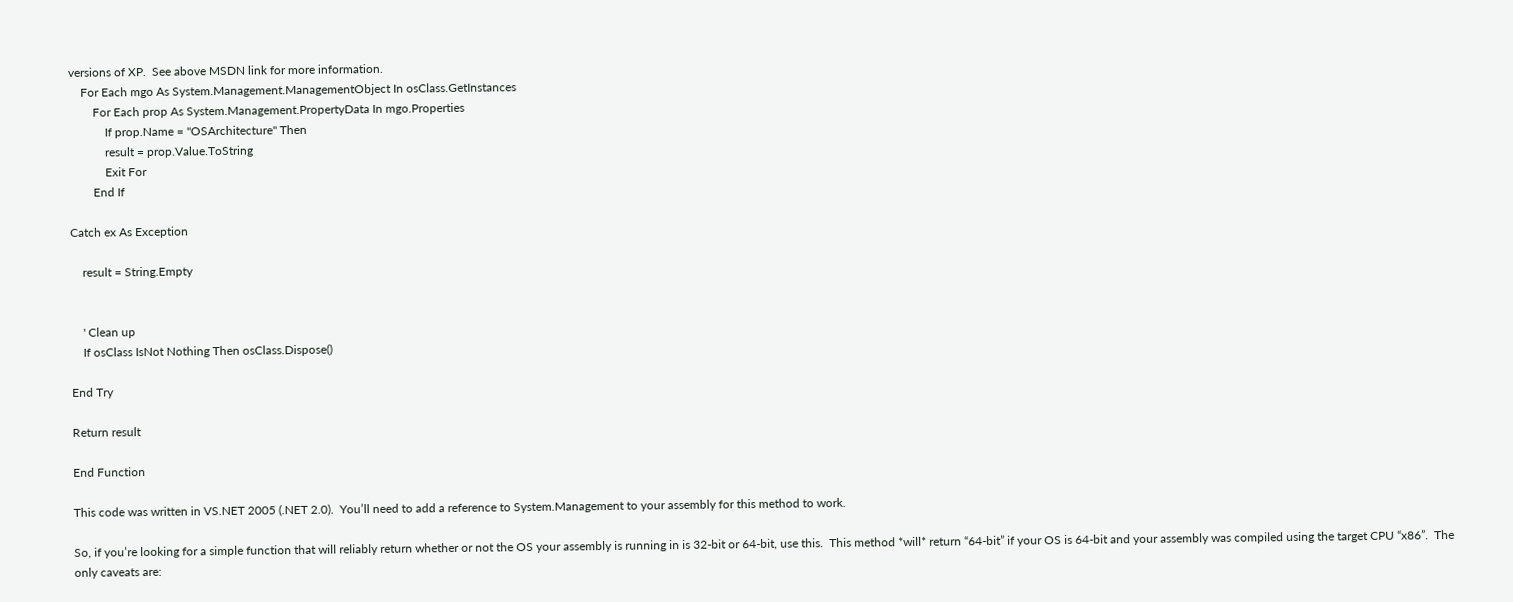versions of XP.  See above MSDN link for more information.
    For Each mgo As System.Management.ManagementObject In osClass.GetInstances
        For Each prop As System.Management.PropertyData In mgo.Properties
            If prop.Name = "OSArchitecture" Then
            result = prop.Value.ToString
            Exit For
        End If

Catch ex As Exception

    result = String.Empty


    ' Clean up
    If osClass IsNot Nothing Then osClass.Dispose()

End Try

Return result

End Function

This code was written in VS.NET 2005 (.NET 2.0).  You’ll need to add a reference to System.Management to your assembly for this method to work.

So, if you’re looking for a simple function that will reliably return whether or not the OS your assembly is running in is 32-bit or 64-bit, use this.  This method *will* return “64-bit” if your OS is 64-bit and your assembly was compiled using the target CPU “x86”.  The only caveats are: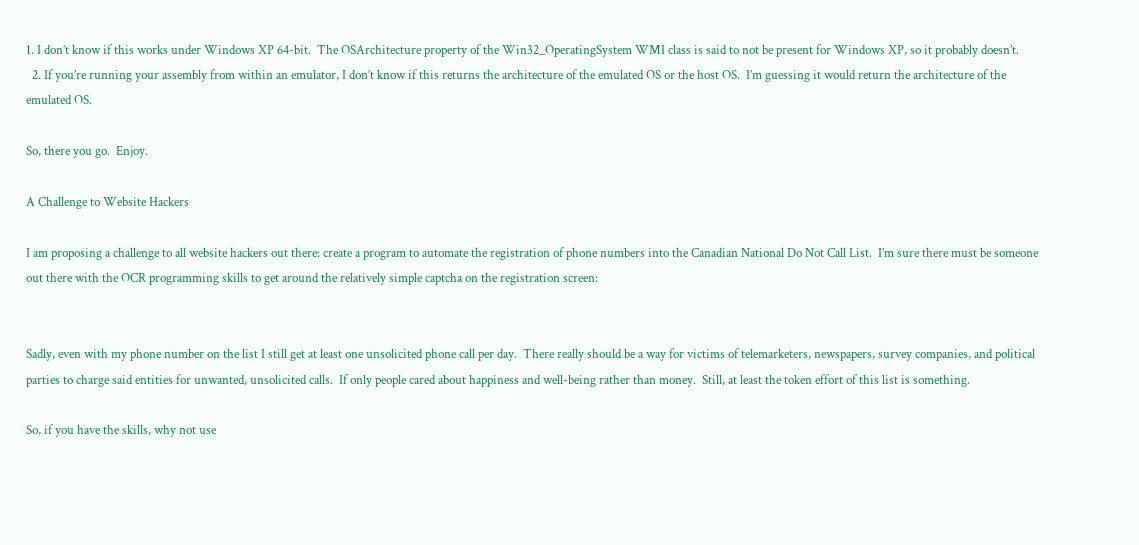1. I don’t know if this works under Windows XP 64-bit.  The OSArchitecture property of the Win32_OperatingSystem WMI class is said to not be present for Windows XP, so it probably doesn’t.
  2. If you’re running your assembly from within an emulator, I don’t know if this returns the architecture of the emulated OS or the host OS.  I’m guessing it would return the architecture of the emulated OS.

So, there you go.  Enjoy.

A Challenge to Website Hackers

I am proposing a challenge to all website hackers out there: create a program to automate the registration of phone numbers into the Canadian National Do Not Call List.  I’m sure there must be someone out there with the OCR programming skills to get around the relatively simple captcha on the registration screen:


Sadly, even with my phone number on the list I still get at least one unsolicited phone call per day.  There really should be a way for victims of telemarketers, newspapers, survey companies, and political parties to charge said entities for unwanted, unsolicited calls.  If only people cared about happiness and well-being rather than money.  Still, at least the token effort of this list is something.

So, if you have the skills, why not use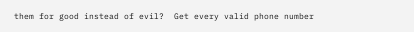them for good instead of evil?  Get every valid phone number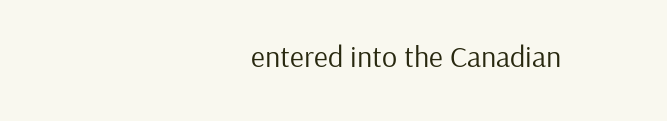entered into the Canadian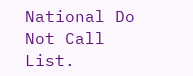National Do Not Call List.